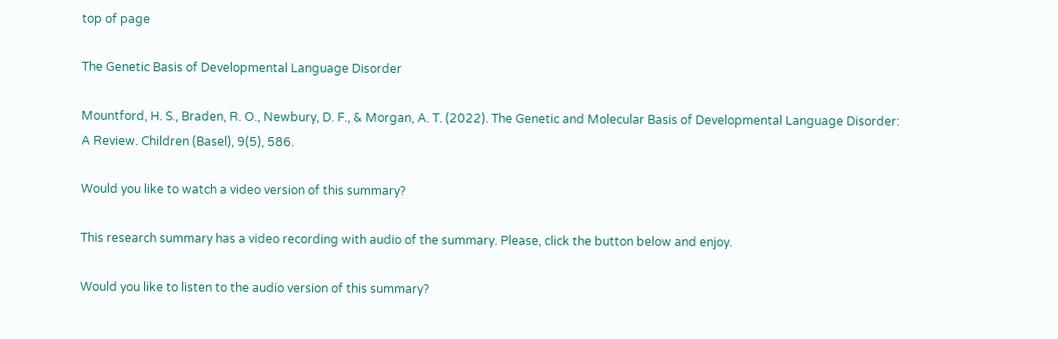top of page

The Genetic Basis of Developmental Language Disorder

Mountford, H. S., Braden, R. O., Newbury, D. F., & Morgan, A. T. (2022). The Genetic and Molecular Basis of Developmental Language Disorder: A Review. Children (Basel), 9(5), 586.

Would you like to watch a video version of this summary?

This research summary has a video recording with audio of the summary. Please, click the button below and enjoy.

Would you like to listen to the audio version of this summary?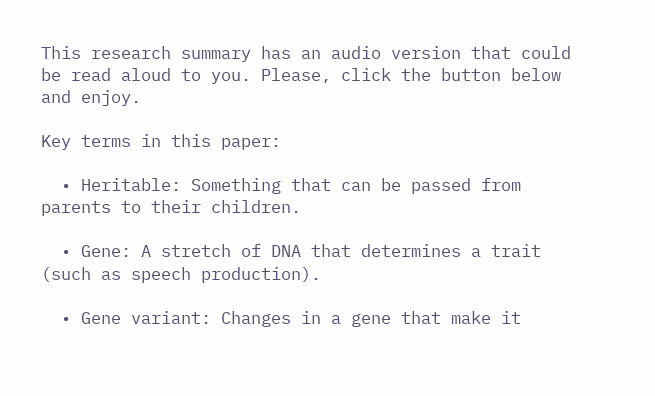This research summary has an audio version that could be read aloud to you. Please, click the button below and enjoy.

Key terms in this paper:

  • Heritable: Something that can be passed from parents to their children.

  • Gene: A stretch of DNA that determines a trait (such as speech production).

  • Gene variant: Changes in a gene that make it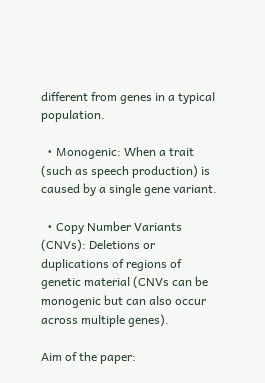different from genes in a typical population.

  • Monogenic: When a trait (such as speech production) is caused by a single gene variant.

  • Copy Number Variants (CNVs): Deletions or duplications of regions of genetic material (CNVs can be monogenic but can also occur across multiple genes).

Aim of the paper: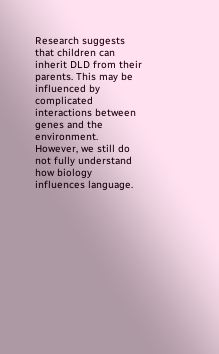Research suggests that children can inherit DLD from their parents. This may be influenced by complicated interactions between genes and the environment. However, we still do not fully understand how biology influences language.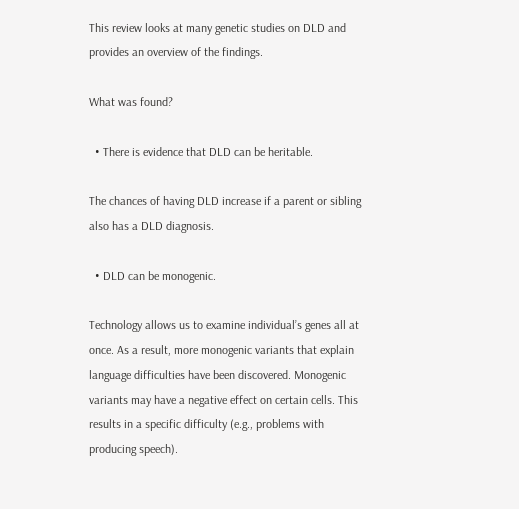This review looks at many genetic studies on DLD and provides an overview of the findings.

What was found?

  • There is evidence that DLD can be heritable.

The chances of having DLD increase if a parent or sibling also has a DLD diagnosis.

  • DLD can be monogenic.

Technology allows us to examine individual’s genes all at once. As a result, more monogenic variants that explain language difficulties have been discovered. Monogenic variants may have a negative effect on certain cells. This results in a specific difficulty (e.g., problems with producing speech).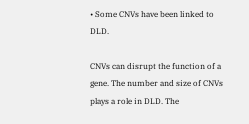• Some CNVs have been linked to DLD.

CNVs can disrupt the function of a gene. The number and size of CNVs plays a role in DLD. The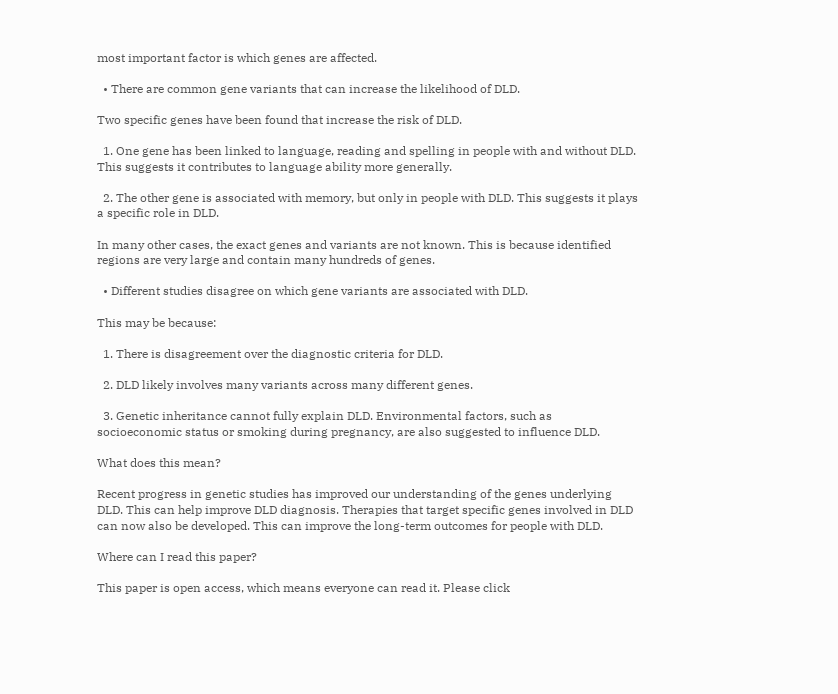most important factor is which genes are affected.

  • There are common gene variants that can increase the likelihood of DLD.

Two specific genes have been found that increase the risk of DLD.

  1. One gene has been linked to language, reading and spelling in people with and without DLD. This suggests it contributes to language ability more generally.

  2. The other gene is associated with memory, but only in people with DLD. This suggests it plays a specific role in DLD.

In many other cases, the exact genes and variants are not known. This is because identified regions are very large and contain many hundreds of genes.

  • Different studies disagree on which gene variants are associated with DLD.

This may be because:

  1. There is disagreement over the diagnostic criteria for DLD.

  2. DLD likely involves many variants across many different genes.

  3. Genetic inheritance cannot fully explain DLD. Environmental factors, such as socioeconomic status or smoking during pregnancy, are also suggested to influence DLD.

What does this mean?

Recent progress in genetic studies has improved our understanding of the genes underlying DLD. This can help improve DLD diagnosis. Therapies that target specific genes involved in DLD can now also be developed. This can improve the long-term outcomes for people with DLD.

Where can I read this paper?

This paper is open access, which means everyone can read it. Please click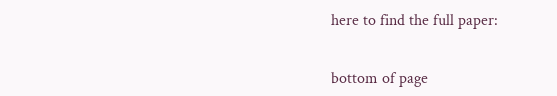here to find the full paper:


bottom of page